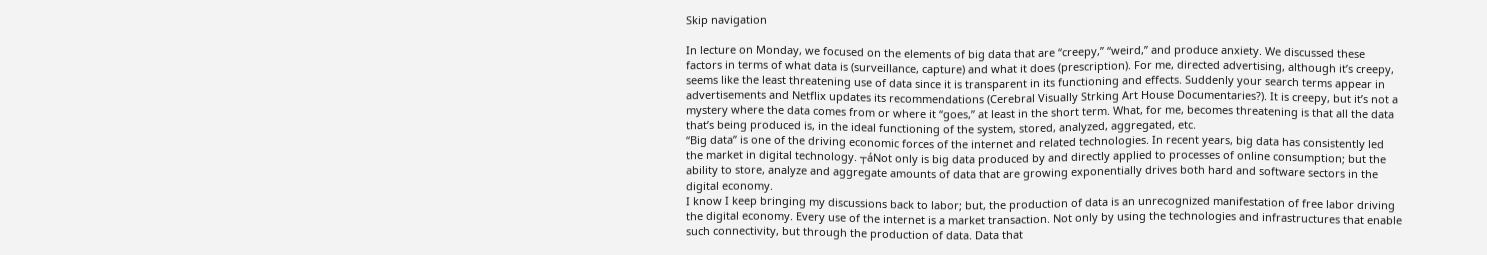Skip navigation

In lecture on Monday, we focused on the elements of big data that are “creepy,” “weird,” and produce anxiety. We discussed these factors in terms of what data is (surveillance, capture) and what it does (prescription). For me, directed advertising, although it’s creepy, seems like the least threatening use of data since it is transparent in its functioning and effects. Suddenly your search terms appear in advertisements and Netflix updates its recommendations (Cerebral Visually Strking Art House Documentaries?). It is creepy, but it’s not a mystery where the data comes from or where it “goes,” at least in the short term. What, for me, becomes threatening is that all the data that’s being produced is, in the ideal functioning of the system, stored, analyzed, aggregated, etc.
“Big data” is one of the driving economic forces of the internet and related technologies. In recent years, big data has consistently led the market in digital technology. ┬áNot only is big data produced by and directly applied to processes of online consumption; but the ability to store, analyze and aggregate amounts of data that are growing exponentially drives both hard and software sectors in the digital economy.
I know I keep bringing my discussions back to labor; but, the production of data is an unrecognized manifestation of free labor driving the digital economy. Every use of the internet is a market transaction. Not only by using the technologies and infrastructures that enable such connectivity, but through the production of data. Data that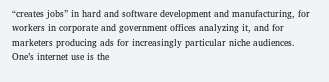“creates jobs” in hard and software development and manufacturing, for workers in corporate and government offices analyzing it, and for marketers producing ads for increasingly particular niche audiences. One’s internet use is the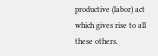productive (labor) act which gives rise to all these others.